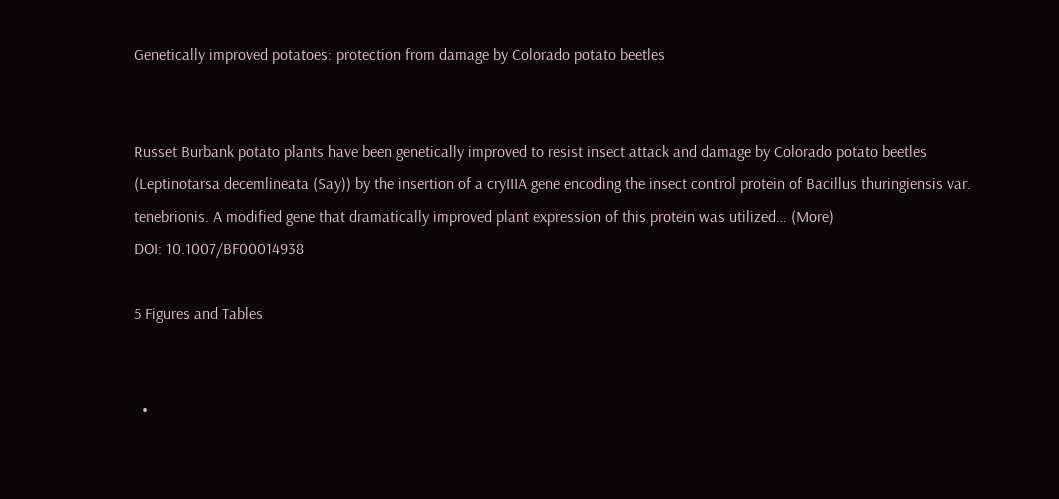Genetically improved potatoes: protection from damage by Colorado potato beetles


Russet Burbank potato plants have been genetically improved to resist insect attack and damage by Colorado potato beetles (Leptinotarsa decemlineata (Say)) by the insertion of a cryIIIA gene encoding the insect control protein of Bacillus thuringiensis var. tenebrionis. A modified gene that dramatically improved plant expression of this protein was utilized… (More)
DOI: 10.1007/BF00014938

5 Figures and Tables


  •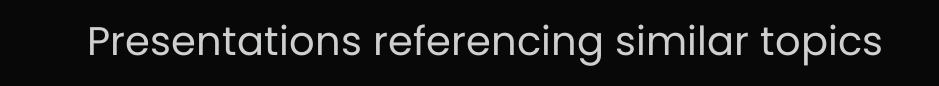Presentations referencing similar topics